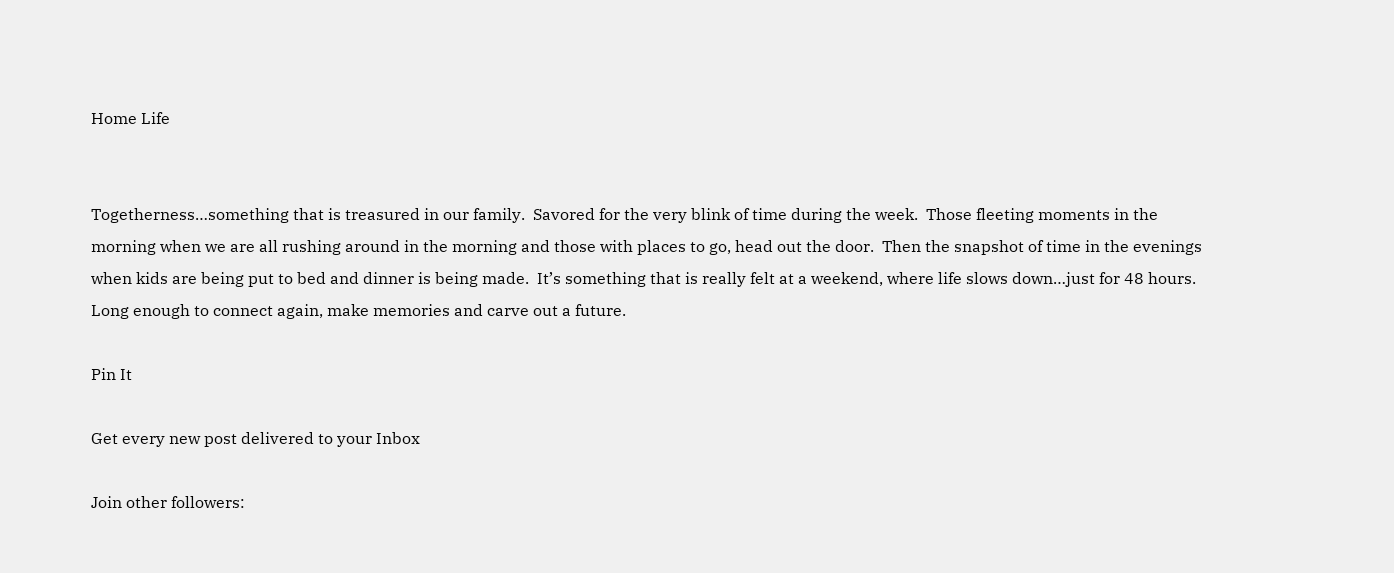Home Life


Togetherness…something that is treasured in our family.  Savored for the very blink of time during the week.  Those fleeting moments in the morning when we are all rushing around in the morning and those with places to go, head out the door.  Then the snapshot of time in the evenings when kids are being put to bed and dinner is being made.  It’s something that is really felt at a weekend, where life slows down…just for 48 hours.  Long enough to connect again, make memories and carve out a future.

Pin It

Get every new post delivered to your Inbox

Join other followers: